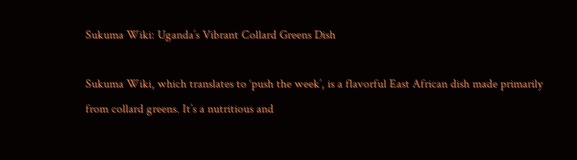Sukuma Wiki: Uganda’s Vibrant Collard Greens Dish

Sukuma Wiki, which translates to ‘push the week’, is a flavorful East African dish made primarily from collard greens. It’s a nutritious and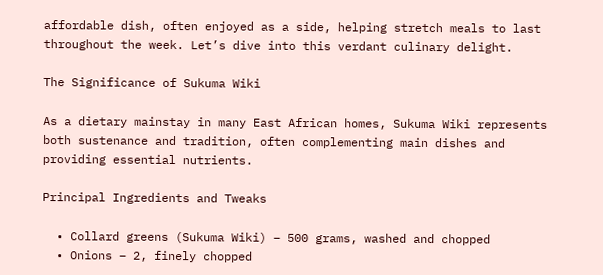affordable dish, often enjoyed as a side, helping stretch meals to last throughout the week. Let’s dive into this verdant culinary delight.

The Significance of Sukuma Wiki

As a dietary mainstay in many East African homes, Sukuma Wiki represents both sustenance and tradition, often complementing main dishes and providing essential nutrients.

Principal Ingredients and Tweaks

  • Collard greens (Sukuma Wiki) – 500 grams, washed and chopped
  • Onions – 2, finely chopped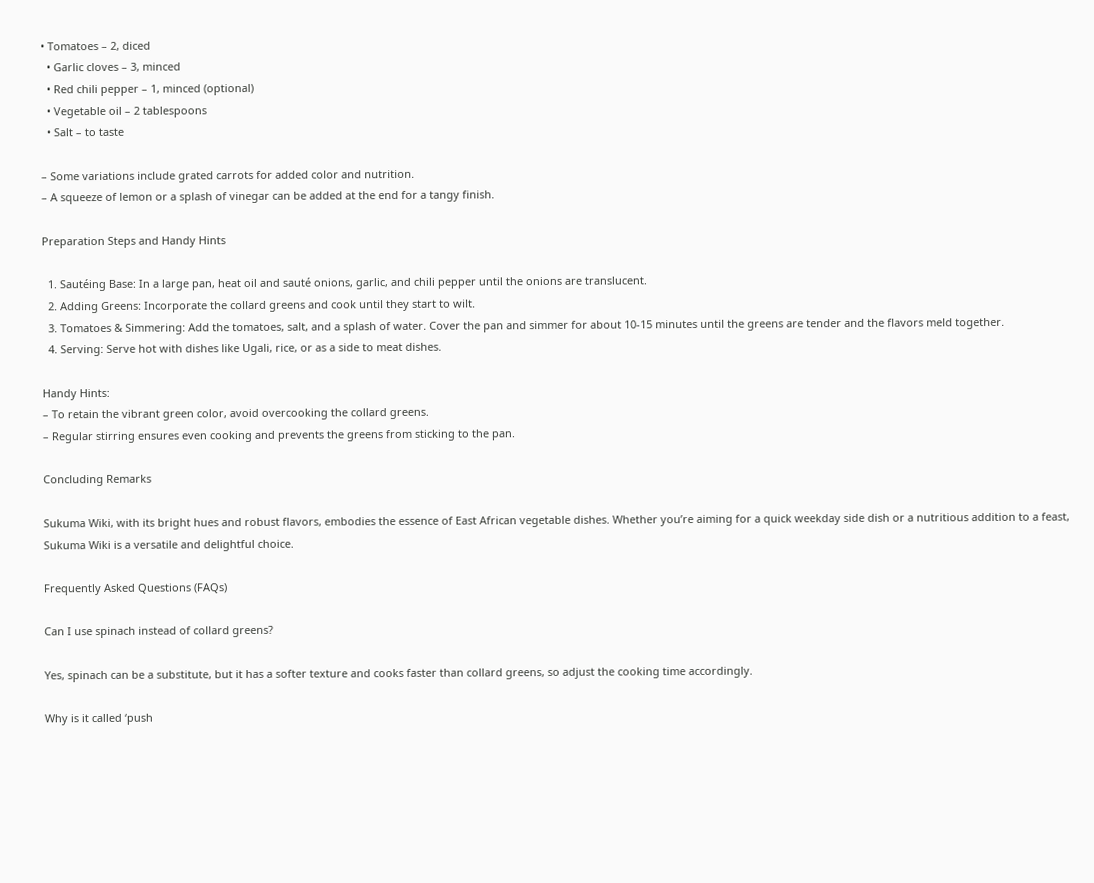• Tomatoes – 2, diced
  • Garlic cloves – 3, minced
  • Red chili pepper – 1, minced (optional)
  • Vegetable oil – 2 tablespoons
  • Salt – to taste

– Some variations include grated carrots for added color and nutrition.
– A squeeze of lemon or a splash of vinegar can be added at the end for a tangy finish.

Preparation Steps and Handy Hints

  1. Sautéing Base: In a large pan, heat oil and sauté onions, garlic, and chili pepper until the onions are translucent.
  2. Adding Greens: Incorporate the collard greens and cook until they start to wilt.
  3. Tomatoes & Simmering: Add the tomatoes, salt, and a splash of water. Cover the pan and simmer for about 10-15 minutes until the greens are tender and the flavors meld together.
  4. Serving: Serve hot with dishes like Ugali, rice, or as a side to meat dishes.

Handy Hints:
– To retain the vibrant green color, avoid overcooking the collard greens.
– Regular stirring ensures even cooking and prevents the greens from sticking to the pan.

Concluding Remarks

Sukuma Wiki, with its bright hues and robust flavors, embodies the essence of East African vegetable dishes. Whether you’re aiming for a quick weekday side dish or a nutritious addition to a feast, Sukuma Wiki is a versatile and delightful choice.

Frequently Asked Questions (FAQs)

Can I use spinach instead of collard greens?

Yes, spinach can be a substitute, but it has a softer texture and cooks faster than collard greens, so adjust the cooking time accordingly.

Why is it called ‘push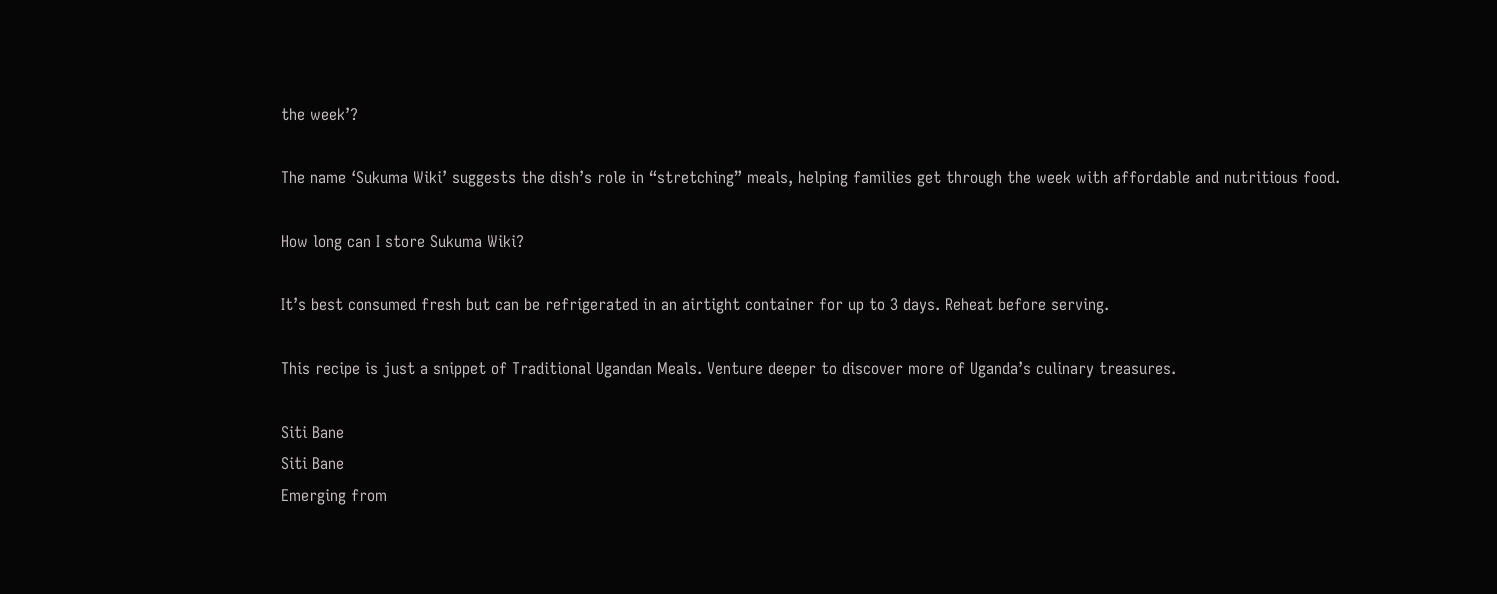the week’?

The name ‘Sukuma Wiki’ suggests the dish’s role in “stretching” meals, helping families get through the week with affordable and nutritious food.

How long can I store Sukuma Wiki?

It’s best consumed fresh but can be refrigerated in an airtight container for up to 3 days. Reheat before serving.

This recipe is just a snippet of Traditional Ugandan Meals. Venture deeper to discover more of Uganda’s culinary treasures.

Siti Bane
Siti Bane
Emerging from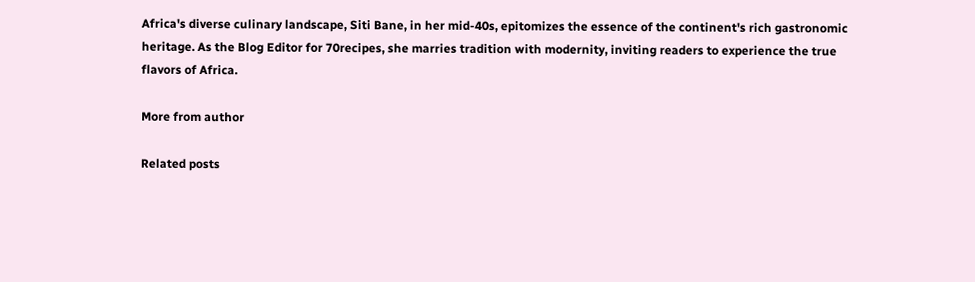Africa's diverse culinary landscape, Siti Bane, in her mid-40s, epitomizes the essence of the continent's rich gastronomic heritage. As the Blog Editor for 70recipes, she marries tradition with modernity, inviting readers to experience the true flavors of Africa.

More from author

Related posts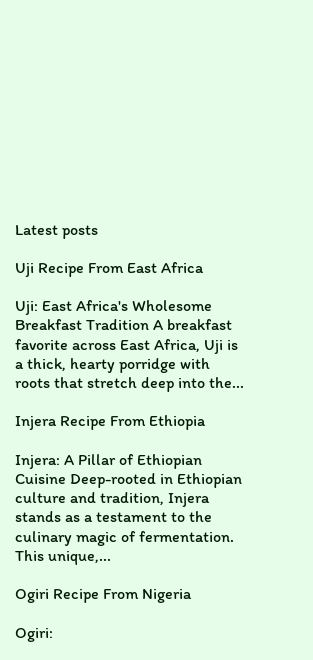Latest posts

Uji Recipe From East Africa

Uji: East Africa's Wholesome Breakfast Tradition A breakfast favorite across East Africa, Uji is a thick, hearty porridge with roots that stretch deep into the...

Injera Recipe From Ethiopia

Injera: A Pillar of Ethiopian Cuisine Deep-rooted in Ethiopian culture and tradition, Injera stands as a testament to the culinary magic of fermentation. This unique,...

Ogiri Recipe From Nigeria

Ogiri: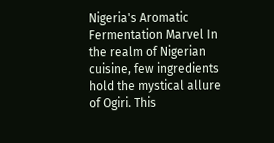Nigeria's Aromatic Fermentation Marvel In the realm of Nigerian cuisine, few ingredients hold the mystical allure of Ogiri. This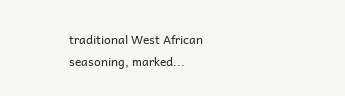traditional West African seasoning, marked...